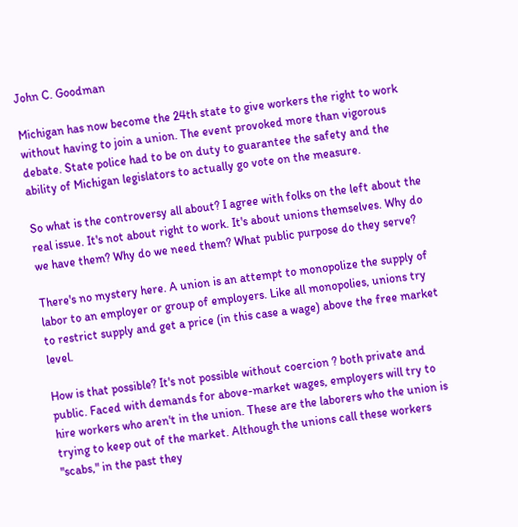John C. Goodman

Michigan has now become the 24th state to give workers the right to work without having to join a union. The event provoked more than vigorous debate. State police had to be on duty to guarantee the safety and the ability of Michigan legislators to actually go vote on the measure.

So what is the controversy all about? I agree with folks on the left about the real issue. It's not about right to work. It's about unions themselves. Why do we have them? Why do we need them? What public purpose do they serve?

There's no mystery here. A union is an attempt to monopolize the supply of labor to an employer or group of employers. Like all monopolies, unions try to restrict supply and get a price (in this case a wage) above the free market level.

How is that possible? It's not possible without coercion ? both private and public. Faced with demands for above-market wages, employers will try to hire workers who aren't in the union. These are the laborers who the union is trying to keep out of the market. Although the unions call these workers "scabs," in the past they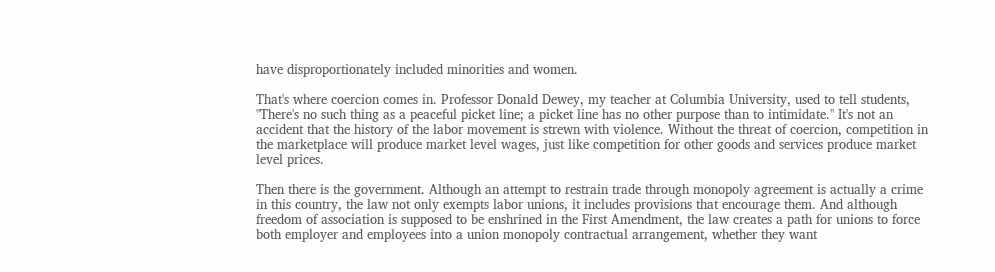have disproportionately included minorities and women.

That's where coercion comes in. Professor Donald Dewey, my teacher at Columbia University, used to tell students, "There's no such thing as a peaceful picket line; a picket line has no other purpose than to intimidate." It's not an accident that the history of the labor movement is strewn with violence. Without the threat of coercion, competition in the marketplace will produce market level wages, just like competition for other goods and services produce market level prices.

Then there is the government. Although an attempt to restrain trade through monopoly agreement is actually a crime in this country, the law not only exempts labor unions, it includes provisions that encourage them. And although freedom of association is supposed to be enshrined in the First Amendment, the law creates a path for unions to force both employer and employees into a union monopoly contractual arrangement, whether they want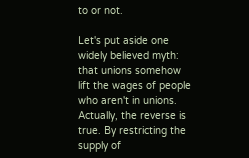to or not.

Let's put aside one widely believed myth: that unions somehow lift the wages of people who aren't in unions. Actually, the reverse is true. By restricting the supply of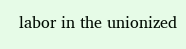labor in the unionized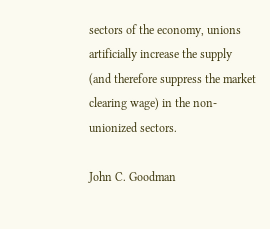sectors of the economy, unions artificially increase the supply (and therefore suppress the market clearing wage) in the non-unionized sectors.

John C. Goodman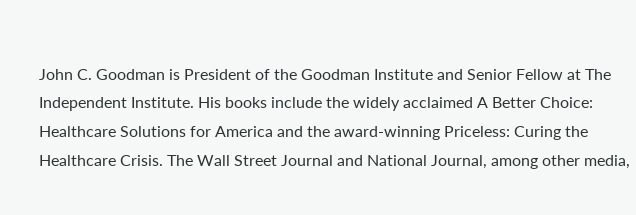John C. Goodman is President of the Goodman Institute and Senior Fellow at The Independent Institute. His books include the widely acclaimed A Better Choice: Healthcare Solutions for America and the award-winning Priceless: Curing the Healthcare Crisis. The Wall Street Journal and National Journal, among other media,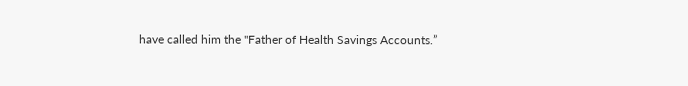have called him the "Father of Health Savings Accounts.”